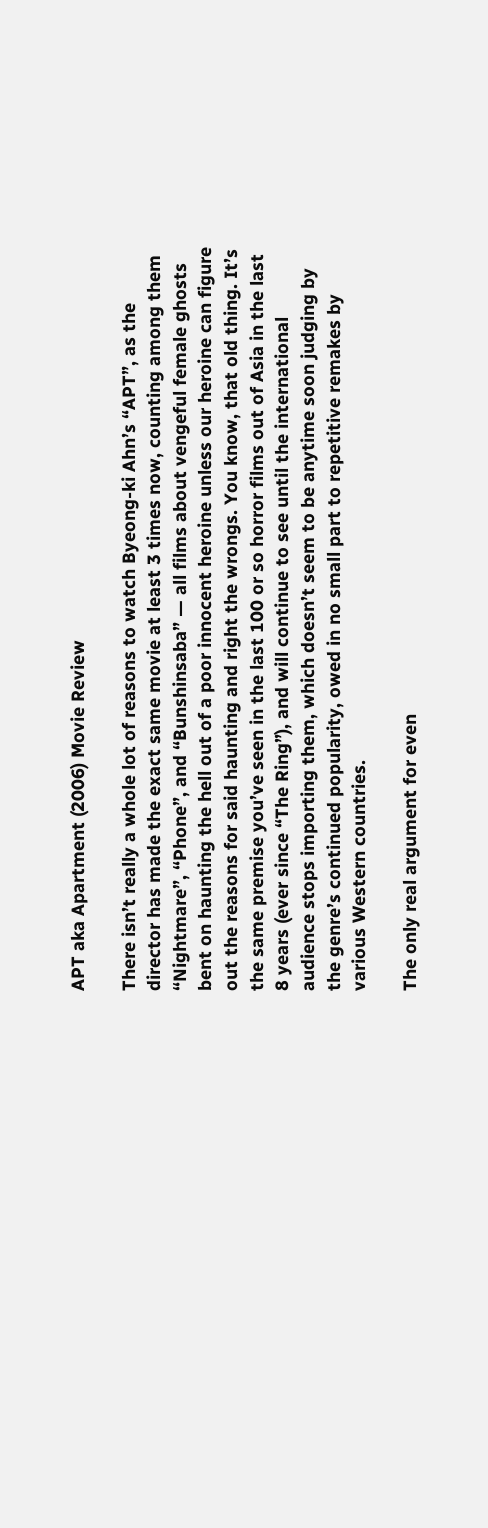APT aka Apartment (2006) Movie Review

There isn’t really a whole lot of reasons to watch Byeong-ki Ahn’s “APT”, as the director has made the exact same movie at least 3 times now, counting among them “Nightmare”, “Phone”, and “Bunshinsaba” — all films about vengeful female ghosts bent on haunting the hell out of a poor innocent heroine unless our heroine can figure out the reasons for said haunting and right the wrongs. You know, that old thing. It’s the same premise you’ve seen in the last 100 or so horror films out of Asia in the last 8 years (ever since “The Ring”), and will continue to see until the international audience stops importing them, which doesn’t seem to be anytime soon judging by the genre’s continued popularity, owed in no small part to repetitive remakes by various Western countries.

The only real argument for even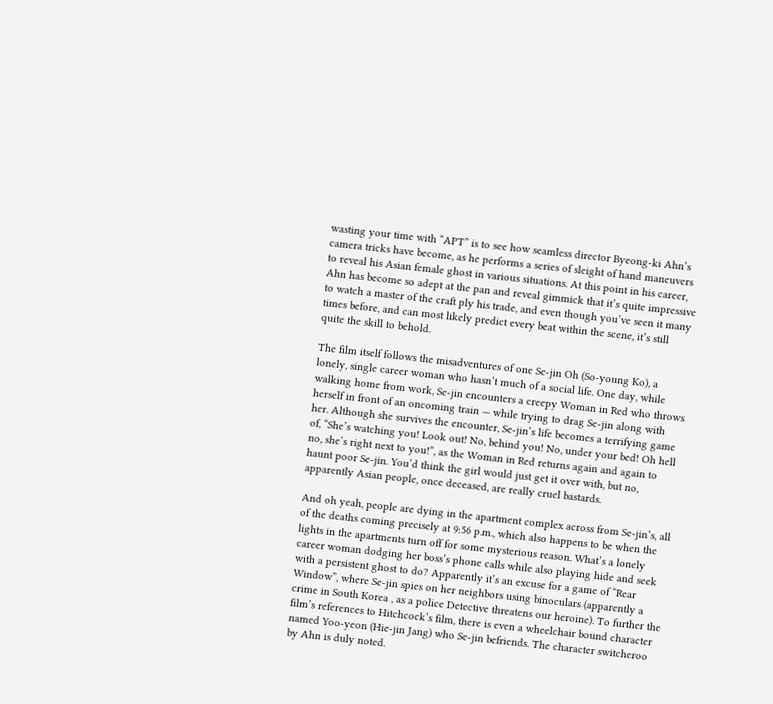wasting your time with “APT” is to see how seamless director Byeong-ki Ahn’s camera tricks have become, as he performs a series of sleight of hand maneuvers to reveal his Asian female ghost in various situations. At this point in his career, Ahn has become so adept at the pan and reveal gimmick that it’s quite impressive to watch a master of the craft ply his trade, and even though you’ve seen it many times before, and can most likely predict every beat within the scene, it’s still quite the skill to behold.

The film itself follows the misadventures of one Se-jin Oh (So-young Ko), a lonely, single career woman who hasn’t much of a social life. One day, while walking home from work, Se-jin encounters a creepy Woman in Red who throws herself in front of an oncoming train — while trying to drag Se-jin along with her. Although she survives the encounter, Se-jin’s life becomes a terrifying game of, “She’s watching you! Look out! No, behind you! No, under your bed! Oh hell no, she’s right next to you!”, as the Woman in Red returns again and again to haunt poor Se-jin. You’d think the girl would just get it over with, but no, apparently Asian people, once deceased, are really cruel bastards.

And oh yeah, people are dying in the apartment complex across from Se-jin’s, all of the deaths coming precisely at 9:56 p.m., which also happens to be when the lights in the apartments turn off for some mysterious reason. What’s a lonely career woman dodging her boss’s phone calls while also playing hide and seek with a persistent ghost to do? Apparently it’s an excuse for a game of “Rear Window”, where Se-jin spies on her neighbors using binoculars (apparently a crime in South Korea , as a police Detective threatens our heroine). To further the film’s references to Hitchcock’s film, there is even a wheelchair bound character named Yoo-yeon (Hie-jin Jang) who Se-jin befriends. The character switcheroo by Ahn is duly noted.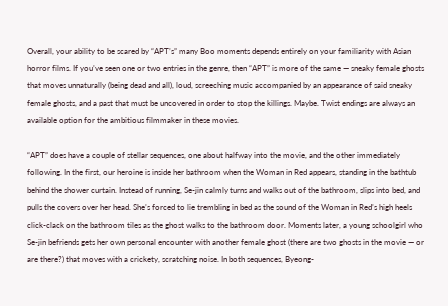Overall, your ability to be scared by “APT’s” many Boo moments depends entirely on your familiarity with Asian horror films. If you’ve seen one or two entries in the genre, then “APT” is more of the same — sneaky female ghosts that moves unnaturally (being dead and all), loud, screeching music accompanied by an appearance of said sneaky female ghosts, and a past that must be uncovered in order to stop the killings. Maybe. Twist endings are always an available option for the ambitious filmmaker in these movies.

“APT” does have a couple of stellar sequences, one about halfway into the movie, and the other immediately following. In the first, our heroine is inside her bathroom when the Woman in Red appears, standing in the bathtub behind the shower curtain. Instead of running, Se-jin calmly turns and walks out of the bathroom, slips into bed, and pulls the covers over her head. She’s forced to lie trembling in bed as the sound of the Woman in Red’s high heels click-clack on the bathroom tiles as the ghost walks to the bathroom door. Moments later, a young schoolgirl who Se-jin befriends gets her own personal encounter with another female ghost (there are two ghosts in the movie — or are there?) that moves with a crickety, scratching noise. In both sequences, Byeong-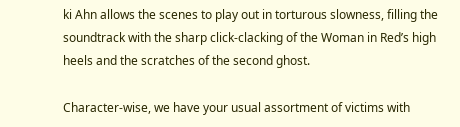ki Ahn allows the scenes to play out in torturous slowness, filling the soundtrack with the sharp click-clacking of the Woman in Red’s high heels and the scratches of the second ghost.

Character-wise, we have your usual assortment of victims with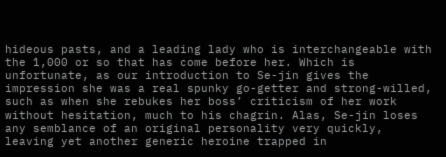hideous pasts, and a leading lady who is interchangeable with the 1,000 or so that has come before her. Which is unfortunate, as our introduction to Se-jin gives the impression she was a real spunky go-getter and strong-willed, such as when she rebukes her boss’ criticism of her work without hesitation, much to his chagrin. Alas, Se-jin loses any semblance of an original personality very quickly, leaving yet another generic heroine trapped in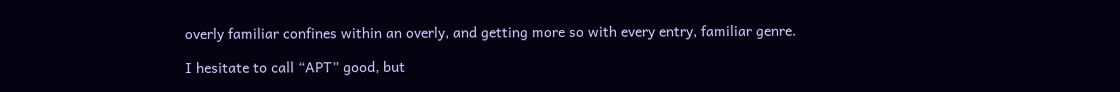overly familiar confines within an overly, and getting more so with every entry, familiar genre.

I hesitate to call “APT” good, but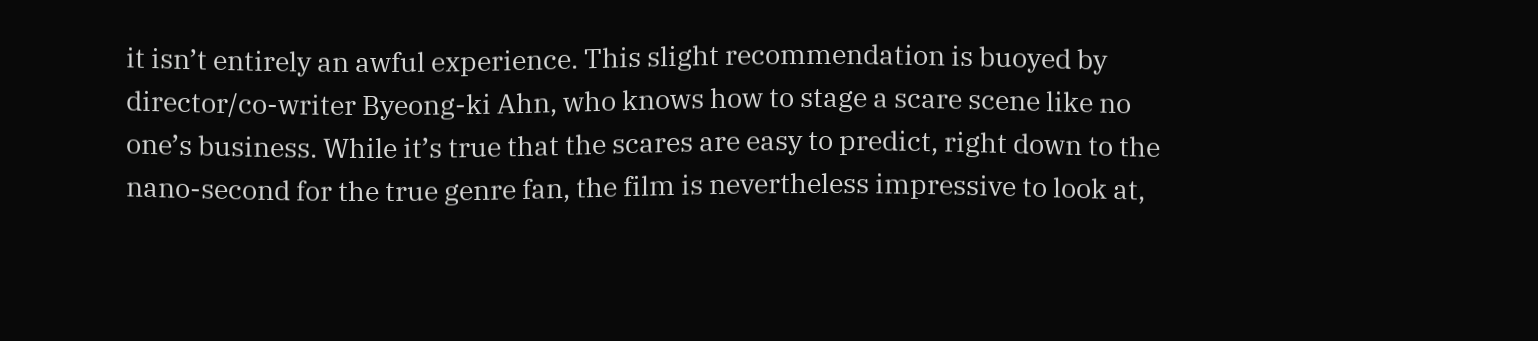it isn’t entirely an awful experience. This slight recommendation is buoyed by director/co-writer Byeong-ki Ahn, who knows how to stage a scare scene like no one’s business. While it’s true that the scares are easy to predict, right down to the nano-second for the true genre fan, the film is nevertheless impressive to look at,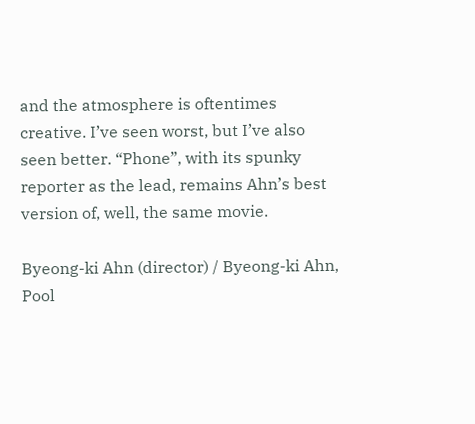and the atmosphere is oftentimes creative. I’ve seen worst, but I’ve also seen better. “Phone”, with its spunky reporter as the lead, remains Ahn’s best version of, well, the same movie.

Byeong-ki Ahn (director) / Byeong-ki Ahn, Pool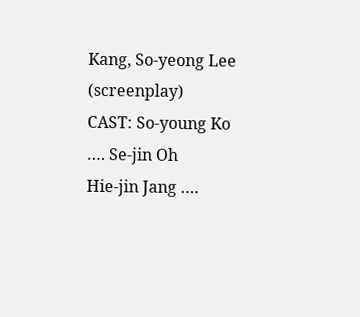Kang, So-yeong Lee (screenplay)
CAST: So-young Ko …. Se-jin Oh
Hie-jin Jang ….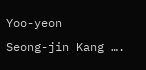Yoo-yeon
Seong-jin Kang ….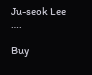Ju-seok Lee ….

Buy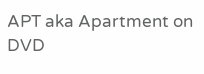APT aka Apartment on DVD